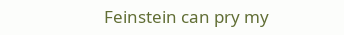Feinstein can pry my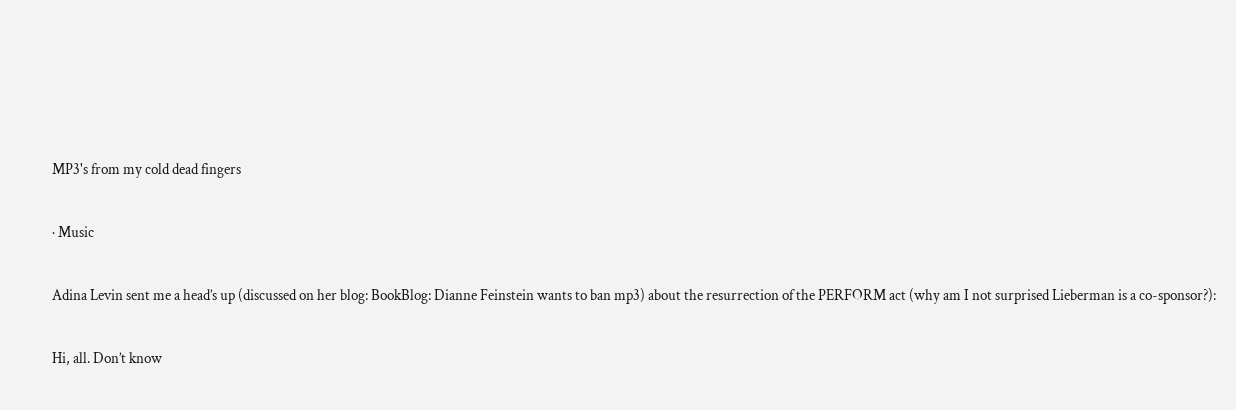MP3's from my cold dead fingers

· Music

Adina Levin sent me a head’s up (discussed on her blog: BookBlog: Dianne Feinstein wants to ban mp3) about the resurrection of the PERFORM act (why am I not surprised Lieberman is a co-sponsor?):

Hi, all. Don’t know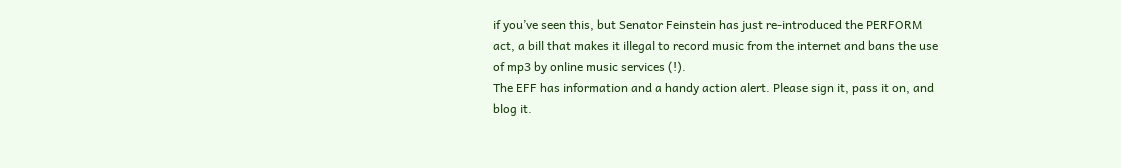if you’ve seen this, but Senator Feinstein has just re-introduced the PERFORM act, a bill that makes it illegal to record music from the internet and bans the use of mp3 by online music services (!).
The EFF has information and a handy action alert. Please sign it, pass it on, and blog it.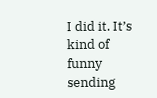I did it. It’s kind of funny sending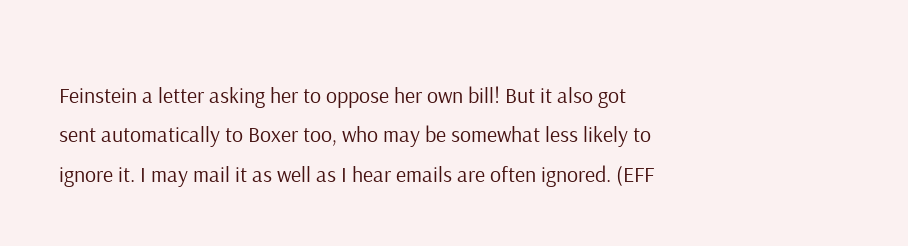Feinstein a letter asking her to oppose her own bill! But it also got sent automatically to Boxer too, who may be somewhat less likely to ignore it. I may mail it as well as I hear emails are often ignored. (EFF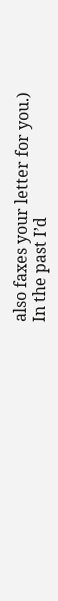also faxes your letter for you.)
In the past I’d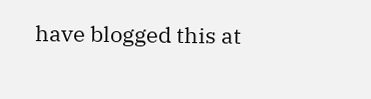have blogged this at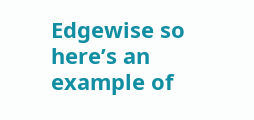Edgewise so here’s an example of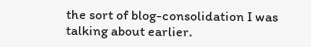the sort of blog-consolidation I was talking about earlier.